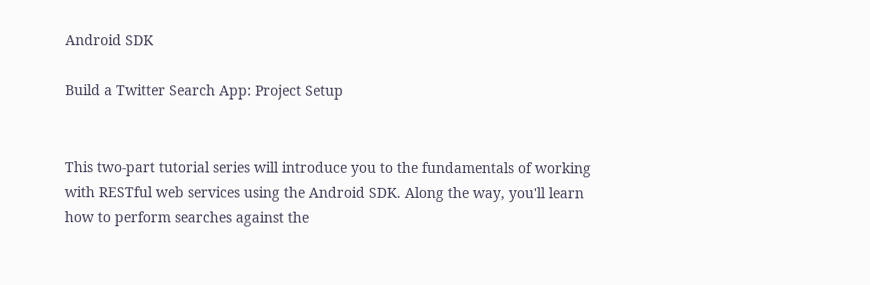Android SDK

Build a Twitter Search App: Project Setup


This two-part tutorial series will introduce you to the fundamentals of working with RESTful web services using the Android SDK. Along the way, you'll learn how to perform searches against the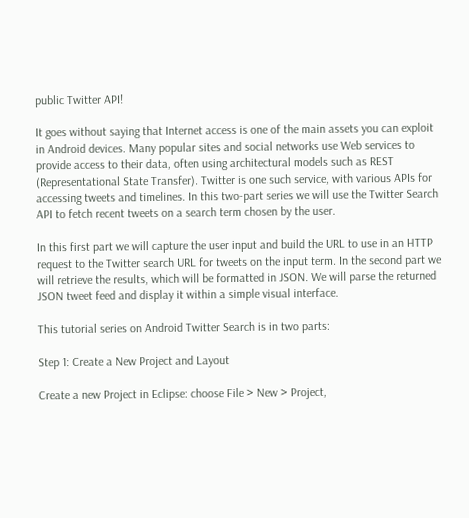public Twitter API!

It goes without saying that Internet access is one of the main assets you can exploit in Android devices. Many popular sites and social networks use Web services to provide access to their data, often using architectural models such as REST (Representational State Transfer). Twitter is one such service, with various APIs for accessing tweets and timelines. In this two-part series we will use the Twitter Search API to fetch recent tweets on a search term chosen by the user.

In this first part we will capture the user input and build the URL to use in an HTTP request to the Twitter search URL for tweets on the input term. In the second part we will retrieve the results, which will be formatted in JSON. We will parse the returned JSON tweet feed and display it within a simple visual interface.

This tutorial series on Android Twitter Search is in two parts:

Step 1: Create a New Project and Layout

Create a new Project in Eclipse: choose File > New > Project,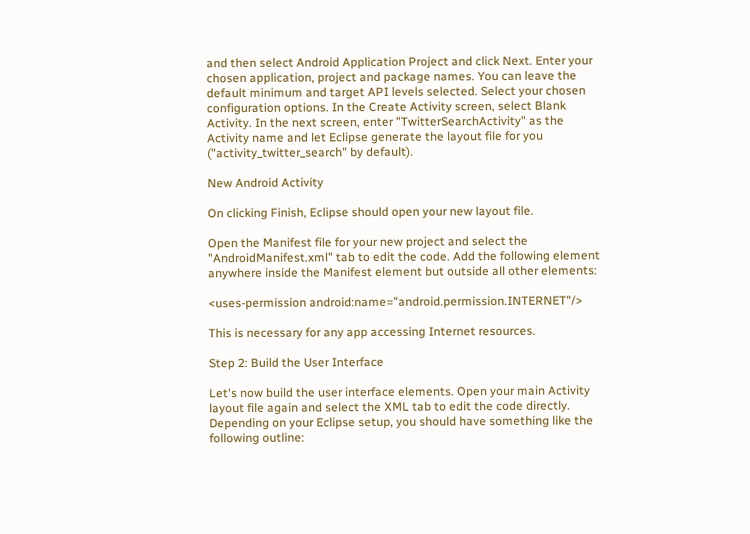and then select Android Application Project and click Next. Enter your chosen application, project and package names. You can leave the default minimum and target API levels selected. Select your chosen configuration options. In the Create Activity screen, select Blank Activity. In the next screen, enter "TwitterSearchActivity" as the Activity name and let Eclipse generate the layout file for you ("activity_twitter_search" by default).

New Android Activity

On clicking Finish, Eclipse should open your new layout file.

Open the Manifest file for your new project and select the "AndroidManifest.xml" tab to edit the code. Add the following element anywhere inside the Manifest element but outside all other elements:

<uses-permission android:name="android.permission.INTERNET"/>

This is necessary for any app accessing Internet resources.

Step 2: Build the User Interface

Let's now build the user interface elements. Open your main Activity layout file again and select the XML tab to edit the code directly. Depending on your Eclipse setup, you should have something like the following outline: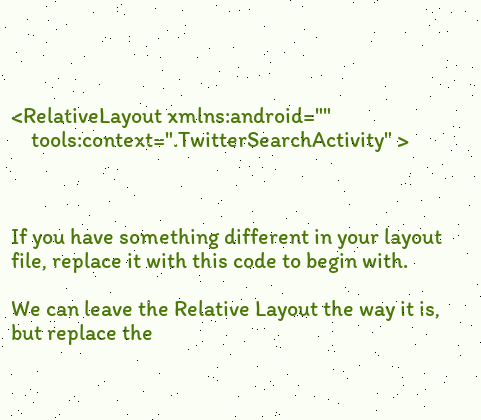<RelativeLayout xmlns:android=""
    tools:context=".TwitterSearchActivity" >



If you have something different in your layout file, replace it with this code to begin with.

We can leave the Relative Layout the way it is, but replace the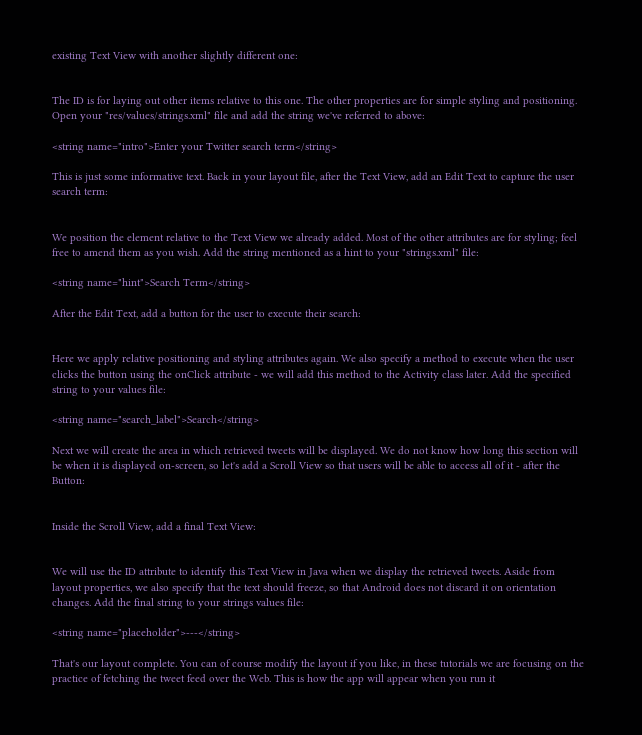existing Text View with another slightly different one:


The ID is for laying out other items relative to this one. The other properties are for simple styling and positioning. Open your "res/values/strings.xml" file and add the string we've referred to above:

<string name="intro">Enter your Twitter search term</string>

This is just some informative text. Back in your layout file, after the Text View, add an Edit Text to capture the user search term:


We position the element relative to the Text View we already added. Most of the other attributes are for styling; feel free to amend them as you wish. Add the string mentioned as a hint to your "strings.xml" file:

<string name="hint">Search Term</string>

After the Edit Text, add a button for the user to execute their search:


Here we apply relative positioning and styling attributes again. We also specify a method to execute when the user clicks the button using the onClick attribute - we will add this method to the Activity class later. Add the specified string to your values file:

<string name="search_label">Search</string>

Next we will create the area in which retrieved tweets will be displayed. We do not know how long this section will be when it is displayed on-screen, so let's add a Scroll View so that users will be able to access all of it - after the Button:


Inside the Scroll View, add a final Text View:


We will use the ID attribute to identify this Text View in Java when we display the retrieved tweets. Aside from layout properties, we also specify that the text should freeze, so that Android does not discard it on orientation changes. Add the final string to your strings values file:

<string name="placeholder">---</string>

That's our layout complete. You can of course modify the layout if you like, in these tutorials we are focusing on the practice of fetching the tweet feed over the Web. This is how the app will appear when you run it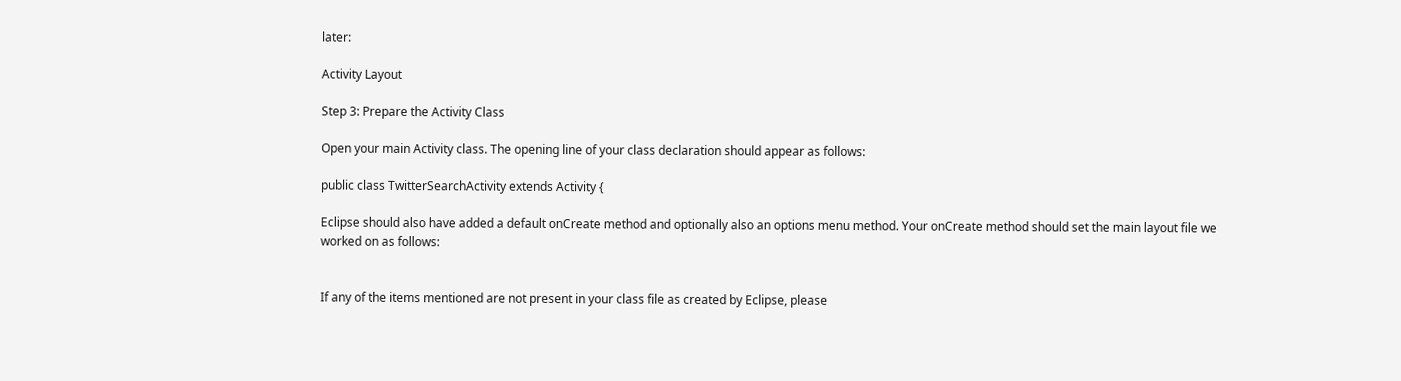later:

Activity Layout

Step 3: Prepare the Activity Class

Open your main Activity class. The opening line of your class declaration should appear as follows:

public class TwitterSearchActivity extends Activity {

Eclipse should also have added a default onCreate method and optionally also an options menu method. Your onCreate method should set the main layout file we worked on as follows:


If any of the items mentioned are not present in your class file as created by Eclipse, please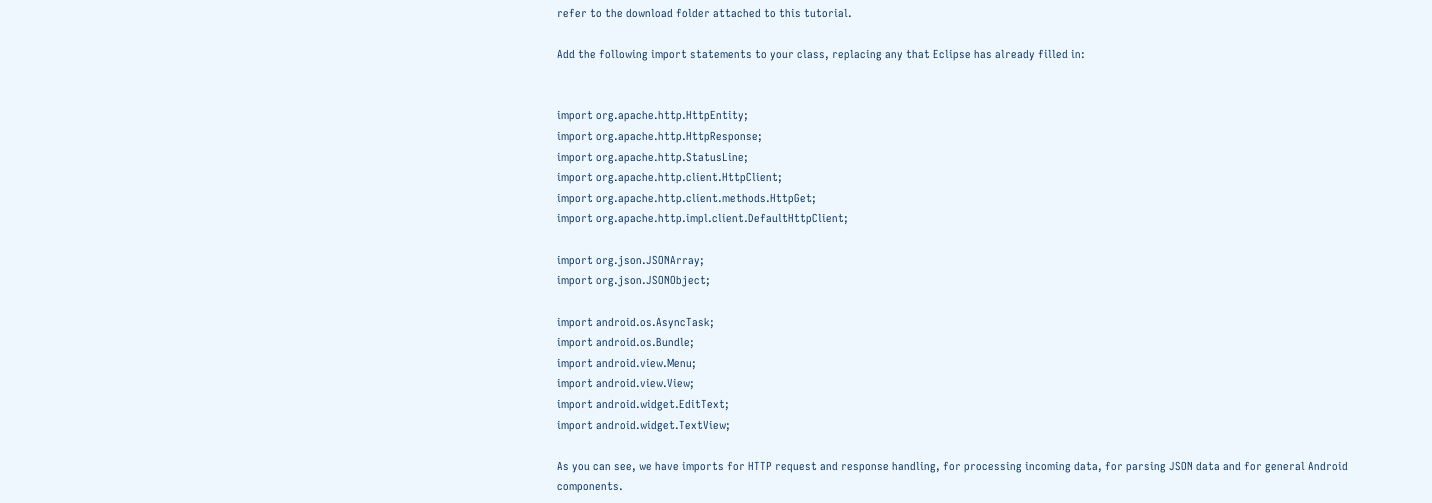refer to the download folder attached to this tutorial.

Add the following import statements to your class, replacing any that Eclipse has already filled in:


import org.apache.http.HttpEntity;
import org.apache.http.HttpResponse;
import org.apache.http.StatusLine;
import org.apache.http.client.HttpClient;
import org.apache.http.client.methods.HttpGet;
import org.apache.http.impl.client.DefaultHttpClient;

import org.json.JSONArray;
import org.json.JSONObject;

import android.os.AsyncTask;
import android.os.Bundle;
import android.view.Menu;
import android.view.View;
import android.widget.EditText;
import android.widget.TextView;

As you can see, we have imports for HTTP request and response handling, for processing incoming data, for parsing JSON data and for general Android components.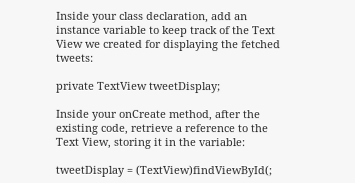Inside your class declaration, add an instance variable to keep track of the Text View we created for displaying the fetched tweets:

private TextView tweetDisplay;

Inside your onCreate method, after the existing code, retrieve a reference to the Text View, storing it in the variable:

tweetDisplay = (TextView)findViewById(;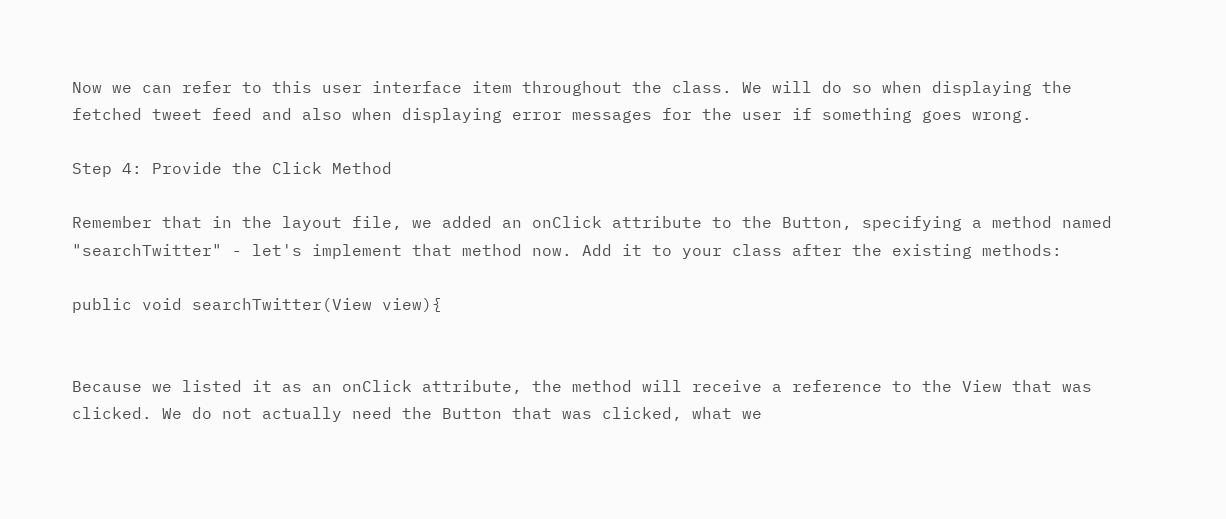Now we can refer to this user interface item throughout the class. We will do so when displaying the fetched tweet feed and also when displaying error messages for the user if something goes wrong.

Step 4: Provide the Click Method

Remember that in the layout file, we added an onClick attribute to the Button, specifying a method named "searchTwitter" - let's implement that method now. Add it to your class after the existing methods:

public void searchTwitter(View view){


Because we listed it as an onClick attribute, the method will receive a reference to the View that was clicked. We do not actually need the Button that was clicked, what we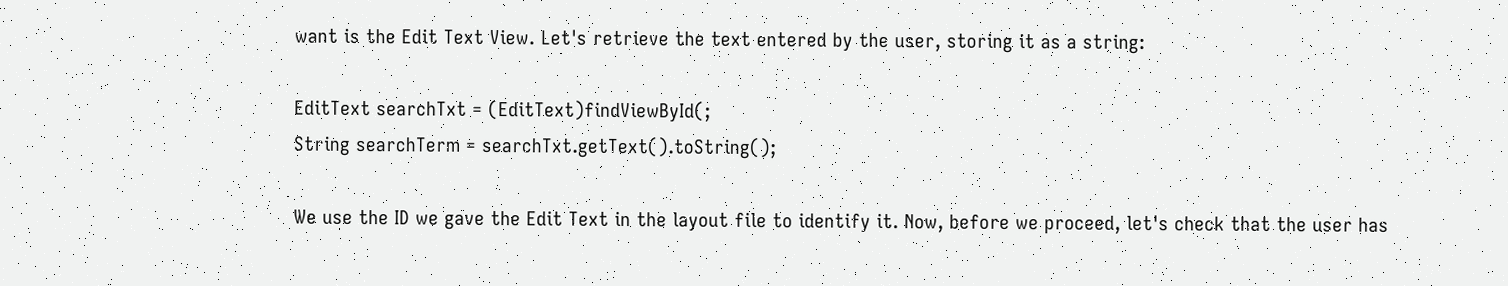want is the Edit Text View. Let's retrieve the text entered by the user, storing it as a string:

EditText searchTxt = (EditText)findViewById(;
String searchTerm = searchTxt.getText().toString();

We use the ID we gave the Edit Text in the layout file to identify it. Now, before we proceed, let's check that the user has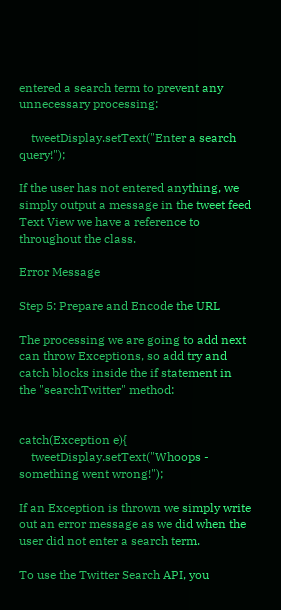entered a search term to prevent any unnecessary processing:

    tweetDisplay.setText("Enter a search query!");

If the user has not entered anything, we simply output a message in the tweet feed Text View we have a reference to throughout the class.

Error Message

Step 5: Prepare and Encode the URL

The processing we are going to add next can throw Exceptions, so add try and catch blocks inside the if statement in the "searchTwitter" method:


catch(Exception e){
    tweetDisplay.setText("Whoops - something went wrong!");

If an Exception is thrown we simply write out an error message as we did when the user did not enter a search term.

To use the Twitter Search API, you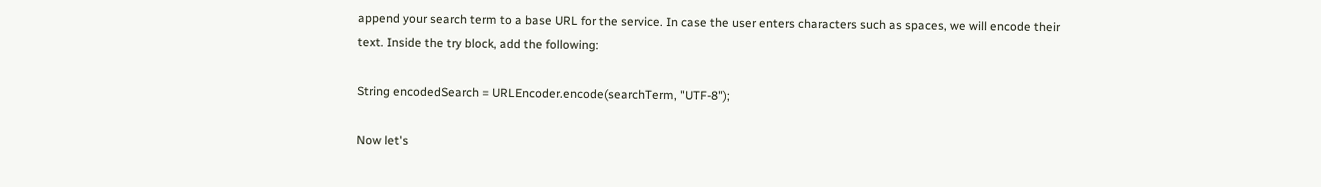append your search term to a base URL for the service. In case the user enters characters such as spaces, we will encode their text. Inside the try block, add the following:

String encodedSearch = URLEncoder.encode(searchTerm, "UTF-8");

Now let's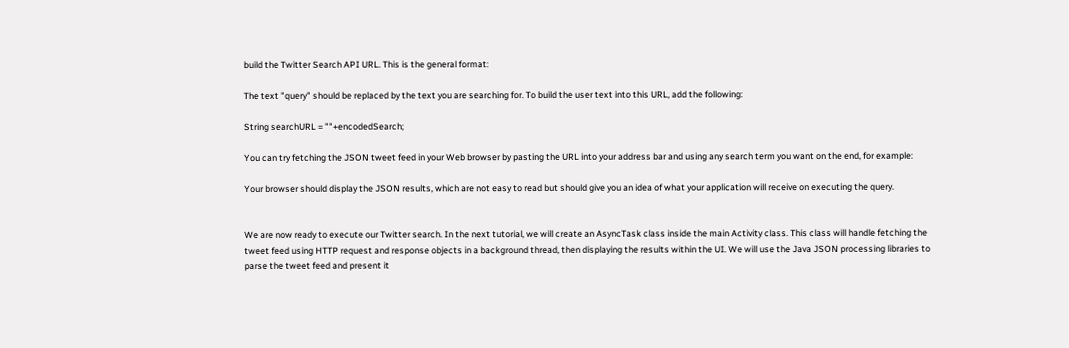build the Twitter Search API URL. This is the general format:

The text "query" should be replaced by the text you are searching for. To build the user text into this URL, add the following:

String searchURL = ""+encodedSearch;

You can try fetching the JSON tweet feed in your Web browser by pasting the URL into your address bar and using any search term you want on the end, for example:

Your browser should display the JSON results, which are not easy to read but should give you an idea of what your application will receive on executing the query.


We are now ready to execute our Twitter search. In the next tutorial, we will create an AsyncTask class inside the main Activity class. This class will handle fetching the tweet feed using HTTP request and response objects in a background thread, then displaying the results within the UI. We will use the Java JSON processing libraries to parse the tweet feed and present it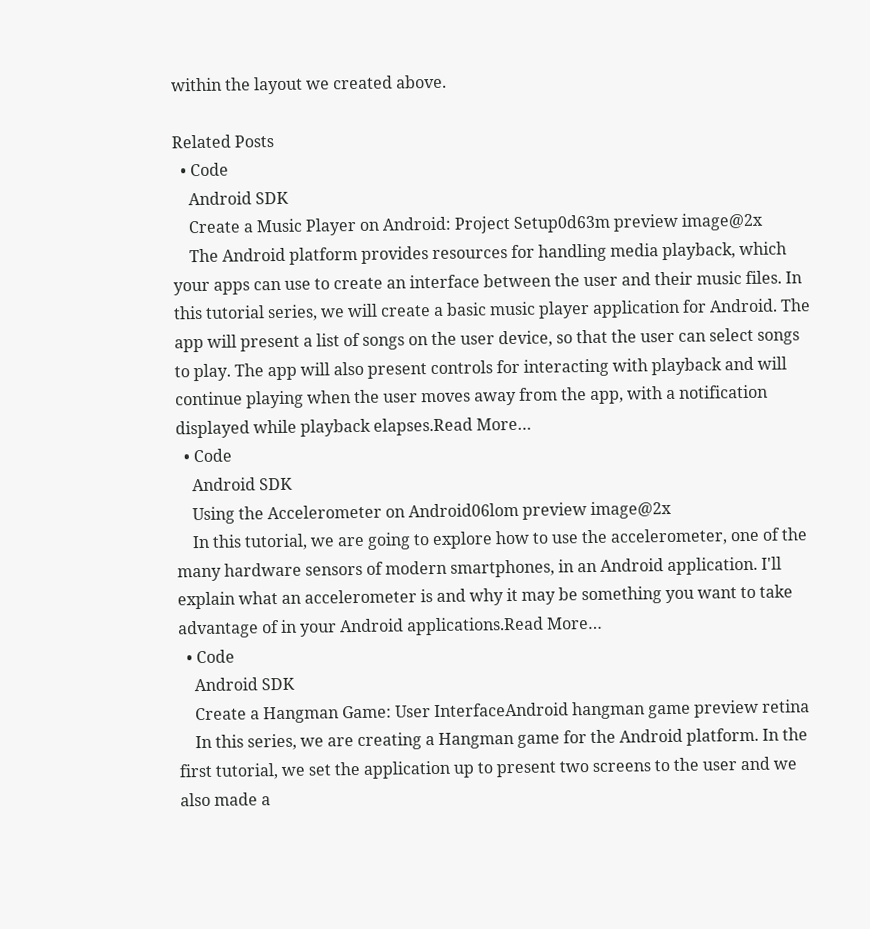within the layout we created above.

Related Posts
  • Code
    Android SDK
    Create a Music Player on Android: Project Setup0d63m preview image@2x
    The Android platform provides resources for handling media playback, which your apps can use to create an interface between the user and their music files. In this tutorial series, we will create a basic music player application for Android. The app will present a list of songs on the user device, so that the user can select songs to play. The app will also present controls for interacting with playback and will continue playing when the user moves away from the app, with a notification displayed while playback elapses.Read More…
  • Code
    Android SDK
    Using the Accelerometer on Android06lom preview image@2x
    In this tutorial, we are going to explore how to use the accelerometer, one of the many hardware sensors of modern smartphones, in an Android application. I'll explain what an accelerometer is and why it may be something you want to take advantage of in your Android applications.Read More…
  • Code
    Android SDK
    Create a Hangman Game: User InterfaceAndroid hangman game preview retina
    In this series, we are creating a Hangman game for the Android platform. In the first tutorial, we set the application up to present two screens to the user and we also made a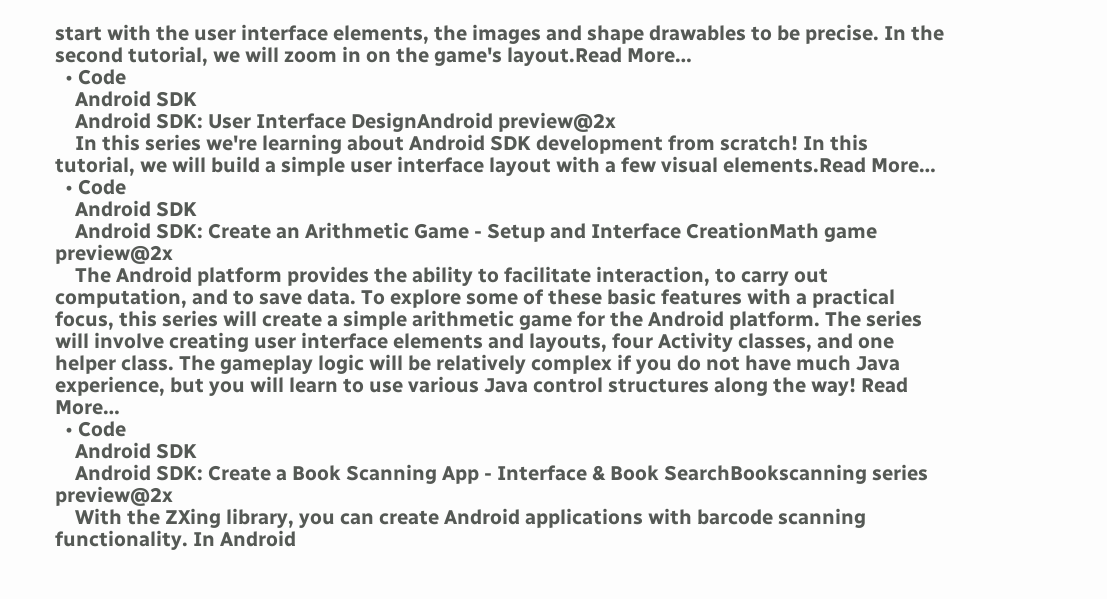start with the user interface elements, the images and shape drawables to be precise. In the second tutorial, we will zoom in on the game's layout.Read More…
  • Code
    Android SDK
    Android SDK: User Interface DesignAndroid preview@2x
    In this series we're learning about Android SDK development from scratch! In this tutorial, we will build a simple user interface layout with a few visual elements.Read More…
  • Code
    Android SDK
    Android SDK: Create an Arithmetic Game - Setup and Interface CreationMath game preview@2x
    The Android platform provides the ability to facilitate interaction, to carry out computation, and to save data. To explore some of these basic features with a practical focus, this series will create a simple arithmetic game for the Android platform. The series will involve creating user interface elements and layouts, four Activity classes, and one helper class. The gameplay logic will be relatively complex if you do not have much Java experience, but you will learn to use various Java control structures along the way! Read More…
  • Code
    Android SDK
    Android SDK: Create a Book Scanning App - Interface & Book SearchBookscanning series preview@2x
    With the ZXing library, you can create Android applications with barcode scanning functionality. In Android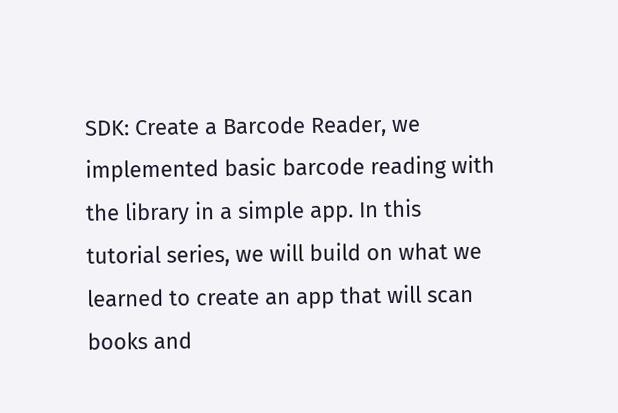SDK: Create a Barcode Reader, we implemented basic barcode reading with the library in a simple app. In this tutorial series, we will build on what we learned to create an app that will scan books and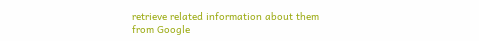retrieve related information about them from Google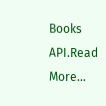Books API.Read More…